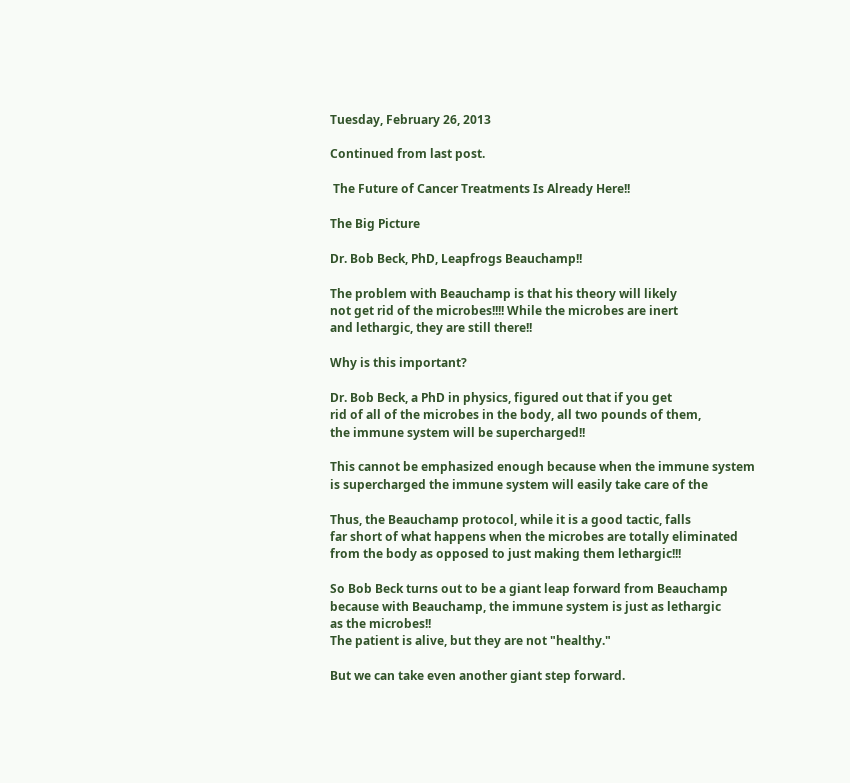Tuesday, February 26, 2013

Continued from last post.

 The Future of Cancer Treatments Is Already Here!!

The Big Picture

Dr. Bob Beck, PhD, Leapfrogs Beauchamp!!

The problem with Beauchamp is that his theory will likely
not get rid of the microbes!!!! While the microbes are inert
and lethargic, they are still there!!

Why is this important?

Dr. Bob Beck, a PhD in physics, figured out that if you get
rid of all of the microbes in the body, all two pounds of them,
the immune system will be supercharged!!

This cannot be emphasized enough because when the immune system
is supercharged the immune system will easily take care of the

Thus, the Beauchamp protocol, while it is a good tactic, falls
far short of what happens when the microbes are totally eliminated
from the body as opposed to just making them lethargic!!!

So Bob Beck turns out to be a giant leap forward from Beauchamp
because with Beauchamp, the immune system is just as lethargic
as the microbes!!
The patient is alive, but they are not "healthy."

But we can take even another giant step forward.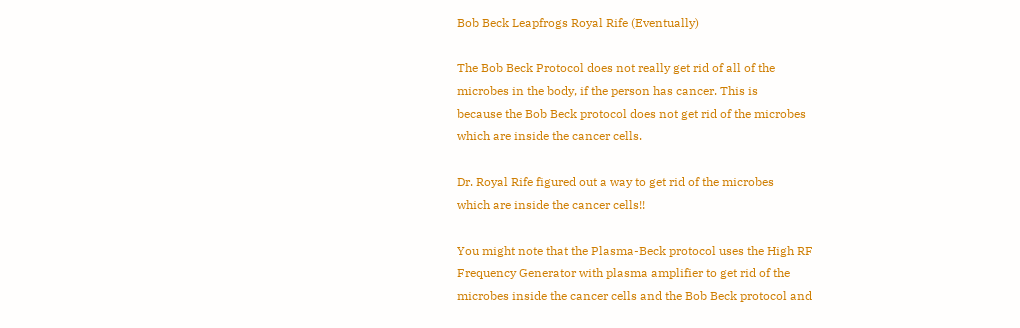Bob Beck Leapfrogs Royal Rife (Eventually)

The Bob Beck Protocol does not really get rid of all of the
microbes in the body, if the person has cancer. This is
because the Bob Beck protocol does not get rid of the microbes
which are inside the cancer cells.

Dr. Royal Rife figured out a way to get rid of the microbes
which are inside the cancer cells!!

You might note that the Plasma-Beck protocol uses the High RF
Frequency Generator with plasma amplifier to get rid of the
microbes inside the cancer cells and the Bob Beck protocol and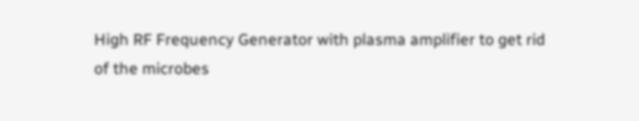High RF Frequency Generator with plasma amplifier to get rid
of the microbes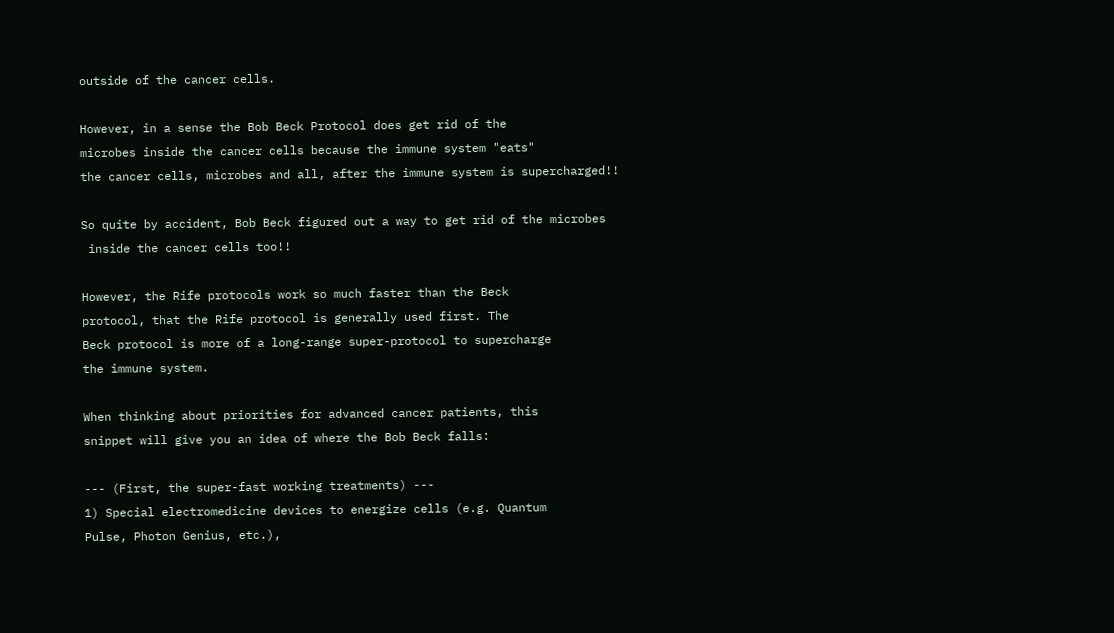outside of the cancer cells.

However, in a sense the Bob Beck Protocol does get rid of the
microbes inside the cancer cells because the immune system "eats"
the cancer cells, microbes and all, after the immune system is supercharged!!

So quite by accident, Bob Beck figured out a way to get rid of the microbes
 inside the cancer cells too!!

However, the Rife protocols work so much faster than the Beck
protocol, that the Rife protocol is generally used first. The
Beck protocol is more of a long-range super-protocol to supercharge
the immune system.

When thinking about priorities for advanced cancer patients, this
snippet will give you an idea of where the Bob Beck falls:

--- (First, the super-fast working treatments) ---
1) Special electromedicine devices to energize cells (e.g. Quantum
Pulse, Photon Genius, etc.),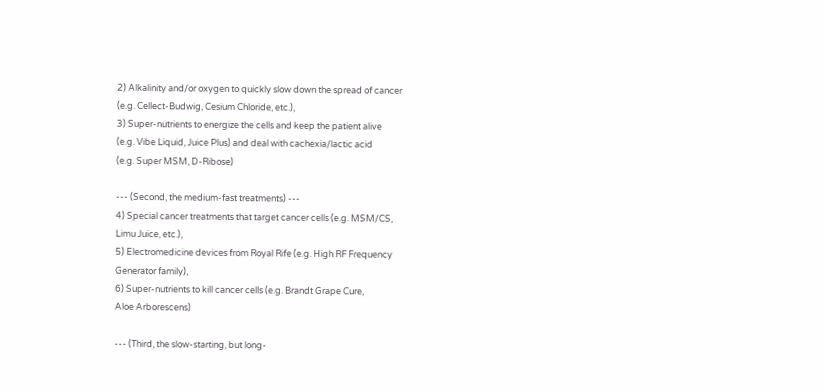2) Alkalinity and/or oxygen to quickly slow down the spread of cancer
(e.g. Cellect-Budwig, Cesium Chloride, etc.),
3) Super-nutrients to energize the cells and keep the patient alive
(e.g. Vibe Liquid, Juice Plus) and deal with cachexia/lactic acid
(e.g. Super MSM, D-Ribose)

--- (Second, the medium-fast treatments) ---
4) Special cancer treatments that target cancer cells (e.g. MSM/CS,
Limu Juice, etc.),
5) Electromedicine devices from Royal Rife (e.g. High RF Frequency
Generator family),
6) Super-nutrients to kill cancer cells (e.g. Brandt Grape Cure,
Aloe Arborescens)

--- (Third, the slow-starting, but long-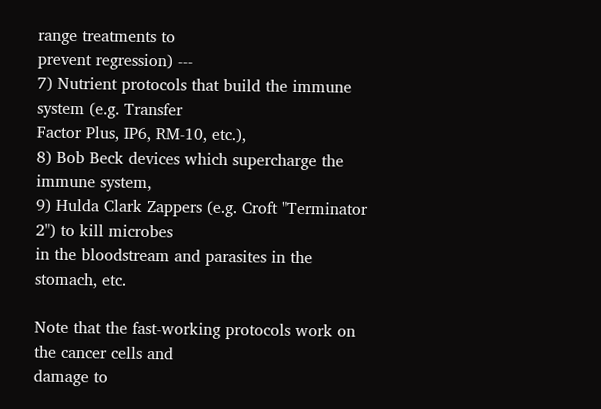range treatments to
prevent regression) ---
7) Nutrient protocols that build the immune system (e.g. Transfer
Factor Plus, IP6, RM-10, etc.),
8) Bob Beck devices which supercharge the immune system,
9) Hulda Clark Zappers (e.g. Croft "Terminator 2") to kill microbes
in the bloodstream and parasites in the stomach, etc.

Note that the fast-working protocols work on the cancer cells and
damage to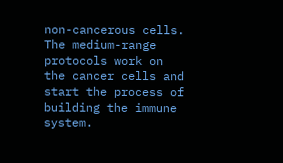non-cancerous cells. The medium-range protocols work on
the cancer cells and start the process of building the immune system.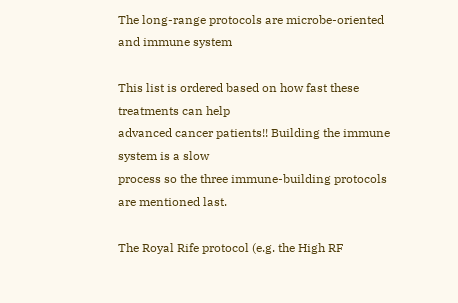The long-range protocols are microbe-oriented and immune system

This list is ordered based on how fast these treatments can help
advanced cancer patients!! Building the immune system is a slow
process so the three immune-building protocols are mentioned last.

The Royal Rife protocol (e.g. the High RF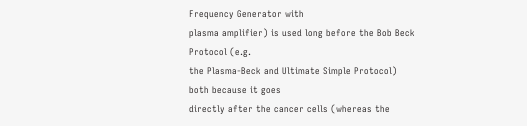Frequency Generator with
plasma amplifier) is used long before the Bob Beck Protocol (e.g.
the Plasma-Beck and Ultimate Simple Protocol) both because it goes
directly after the cancer cells (whereas the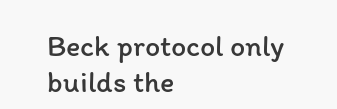Beck protocol only
builds the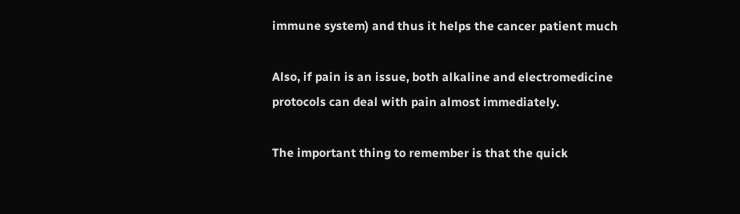immune system) and thus it helps the cancer patient much

Also, if pain is an issue, both alkaline and electromedicine
protocols can deal with pain almost immediately.

The important thing to remember is that the quick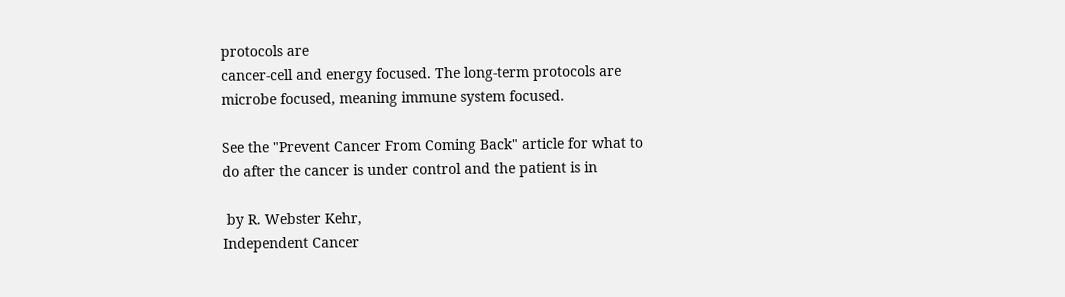protocols are
cancer-cell and energy focused. The long-term protocols are
microbe focused, meaning immune system focused.

See the "Prevent Cancer From Coming Back" article for what to
do after the cancer is under control and the patient is in

 by R. Webster Kehr,
Independent Cancer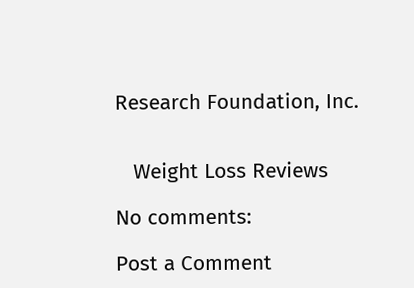Research Foundation, Inc.


   Weight Loss Reviews

No comments:

Post a Comment